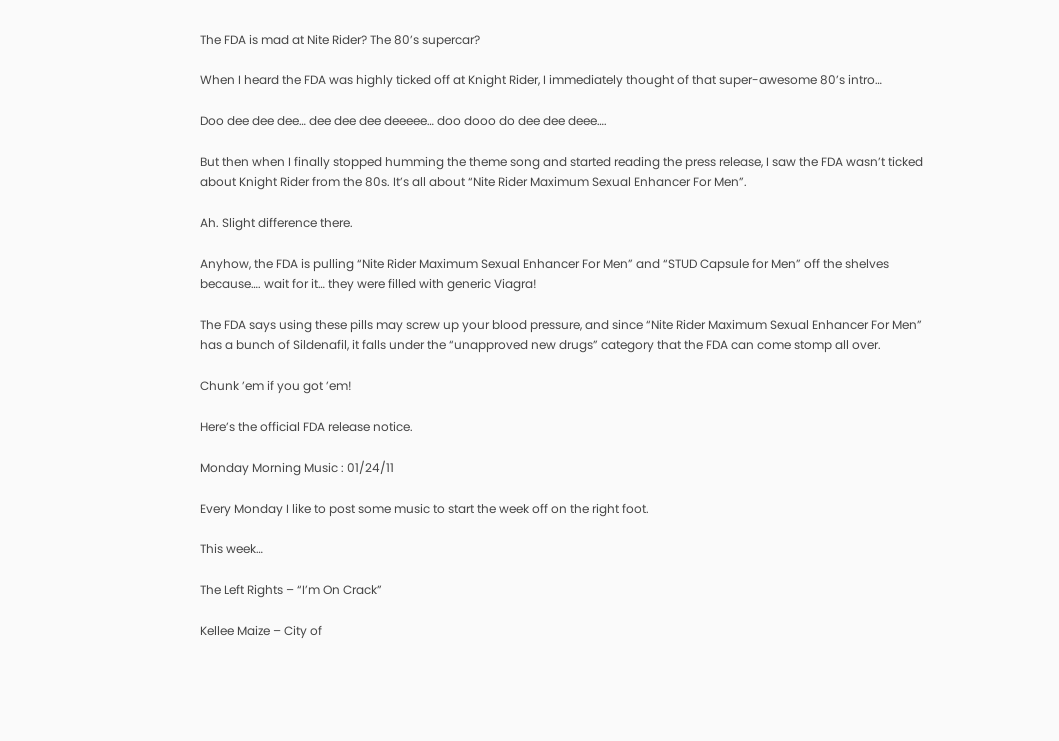The FDA is mad at Nite Rider? The 80’s supercar?

When I heard the FDA was highly ticked off at Knight Rider, I immediately thought of that super-awesome 80’s intro…

Doo dee dee dee… dee dee dee deeeee… doo dooo do dee dee deee….

But then when I finally stopped humming the theme song and started reading the press release, I saw the FDA wasn’t ticked about Knight Rider from the 80s. It’s all about “Nite Rider Maximum Sexual Enhancer For Men”.

Ah. Slight difference there.

Anyhow, the FDA is pulling “Nite Rider Maximum Sexual Enhancer For Men” and “STUD Capsule for Men” off the shelves because…. wait for it… they were filled with generic Viagra!

The FDA says using these pills may screw up your blood pressure, and since “Nite Rider Maximum Sexual Enhancer For Men” has a bunch of Sildenafil, it falls under the “unapproved new drugs” category that the FDA can come stomp all over.

Chunk ’em if you got ’em!

Here’s the official FDA release notice.

Monday Morning Music : 01/24/11

Every Monday I like to post some music to start the week off on the right foot.

This week…

The Left Rights – “I’m On Crack”

Kellee Maize – City of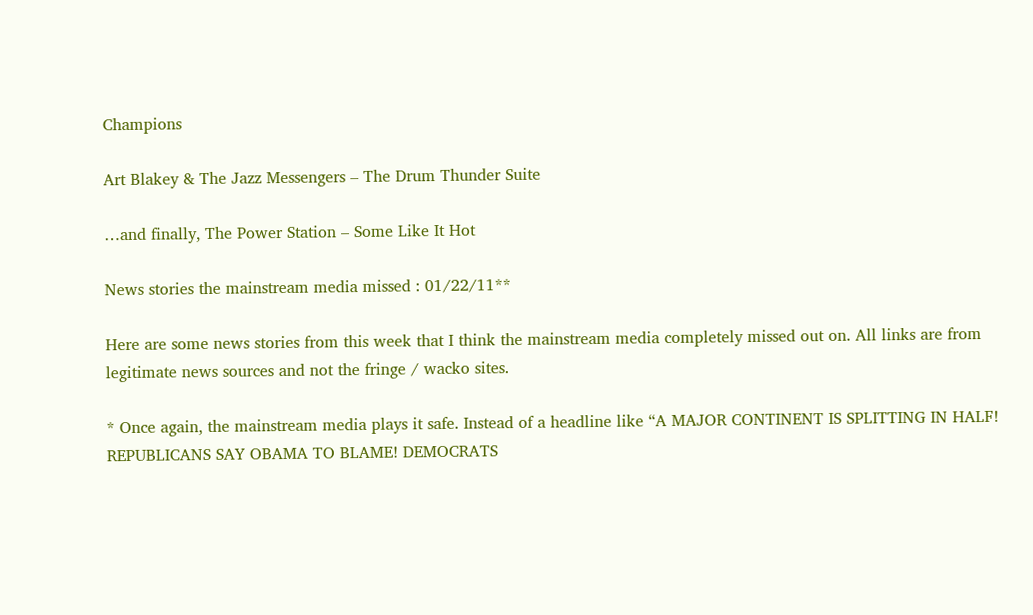Champions

Art Blakey & The Jazz Messengers – The Drum Thunder Suite

…and finally, The Power Station – Some Like It Hot

News stories the mainstream media missed : 01/22/11**

Here are some news stories from this week that I think the mainstream media completely missed out on. All links are from legitimate news sources and not the fringe / wacko sites.

* Once again, the mainstream media plays it safe. Instead of a headline like “A MAJOR CONTINENT IS SPLITTING IN HALF! REPUBLICANS SAY OBAMA TO BLAME! DEMOCRATS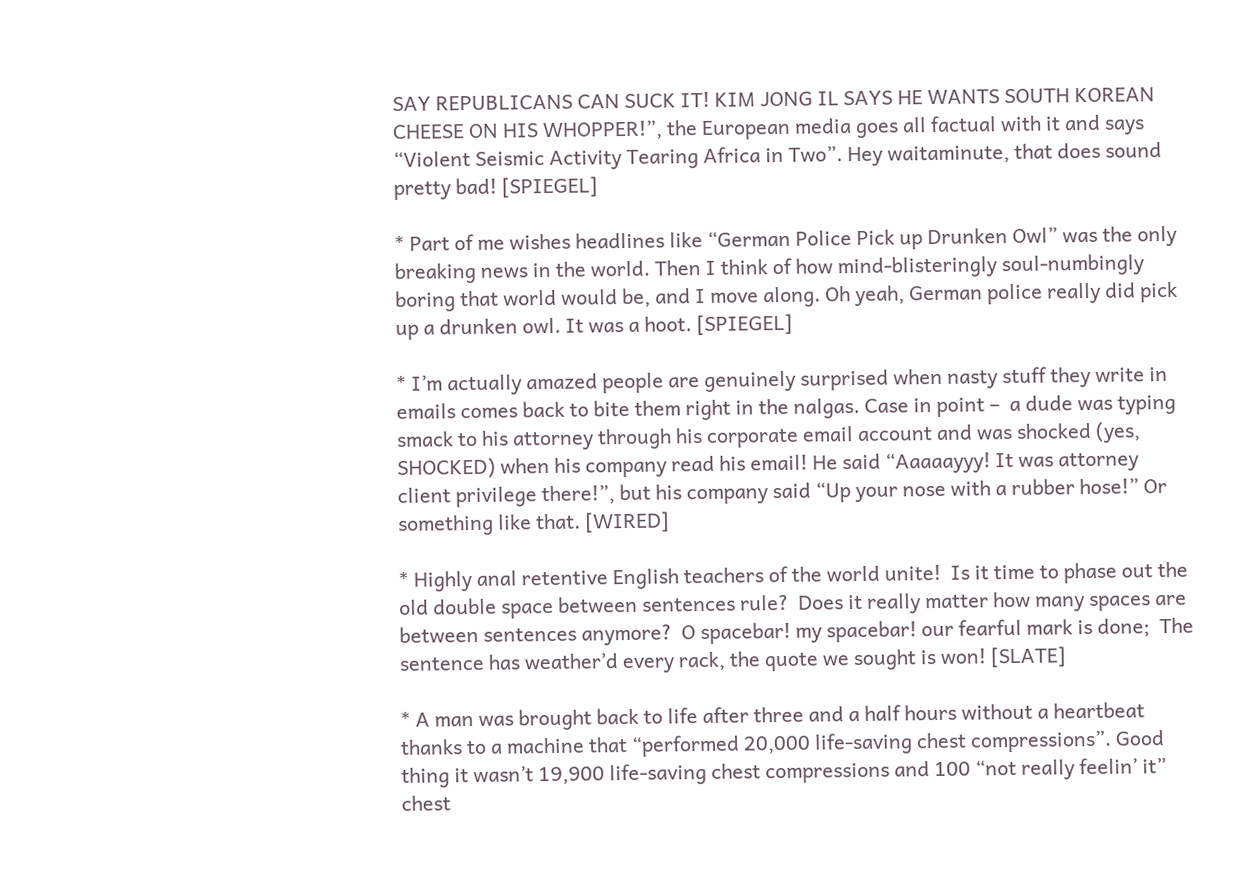SAY REPUBLICANS CAN SUCK IT! KIM JONG IL SAYS HE WANTS SOUTH KOREAN CHEESE ON HIS WHOPPER!”, the European media goes all factual with it and says “Violent Seismic Activity Tearing Africa in Two”. Hey waitaminute, that does sound pretty bad! [SPIEGEL]

* Part of me wishes headlines like “German Police Pick up Drunken Owl” was the only breaking news in the world. Then I think of how mind-blisteringly soul-numbingly boring that world would be, and I move along. Oh yeah, German police really did pick up a drunken owl. It was a hoot. [SPIEGEL]

* I’m actually amazed people are genuinely surprised when nasty stuff they write in emails comes back to bite them right in the nalgas. Case in point –  a dude was typing smack to his attorney through his corporate email account and was shocked (yes, SHOCKED) when his company read his email! He said “Aaaaayyy! It was attorney client privilege there!”, but his company said “Up your nose with a rubber hose!” Or something like that. [WIRED]

* Highly anal retentive English teachers of the world unite!  Is it time to phase out the old double space between sentences rule?  Does it really matter how many spaces are between sentences anymore?  O spacebar! my spacebar! our fearful mark is done;  The sentence has weather’d every rack, the quote we sought is won! [SLATE]

* A man was brought back to life after three and a half hours without a heartbeat thanks to a machine that “performed 20,000 life-saving chest compressions”. Good thing it wasn’t 19,900 life-saving chest compressions and 100 “not really feelin’ it” chest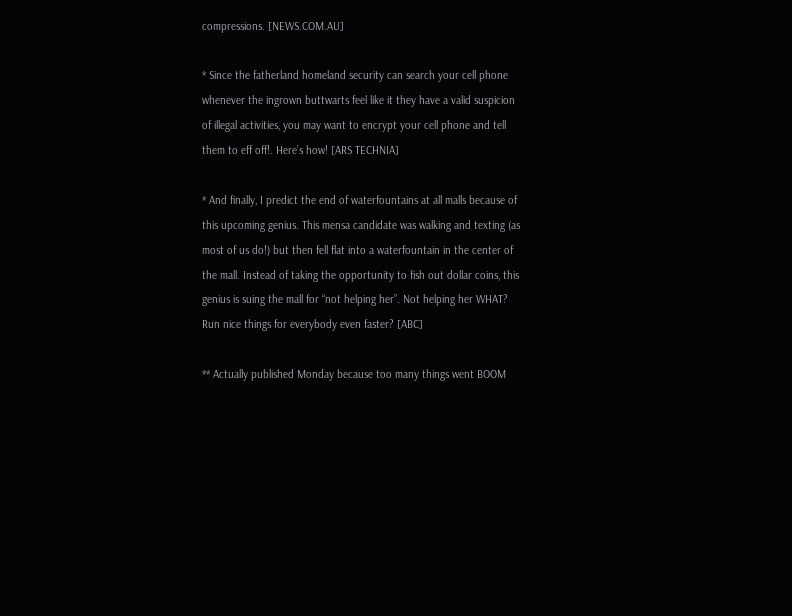compressions. [NEWS.COM.AU]

* Since the fatherland homeland security can search your cell phone whenever the ingrown buttwarts feel like it they have a valid suspicion of illegal activities, you may want to encrypt your cell phone and tell them to eff off!. Here’s how! [ARS TECHNIA]

* And finally, I predict the end of waterfountains at all malls because of this upcoming genius. This mensa candidate was walking and texting (as most of us do!) but then fell flat into a waterfountain in the center of the mall. Instead of taking the opportunity to fish out dollar coins, this genius is suing the mall for “not helping her”. Not helping her WHAT? Run nice things for everybody even faster? [ABC]

** Actually published Monday because too many things went BOOM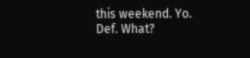this weekend. Yo. Def. What?